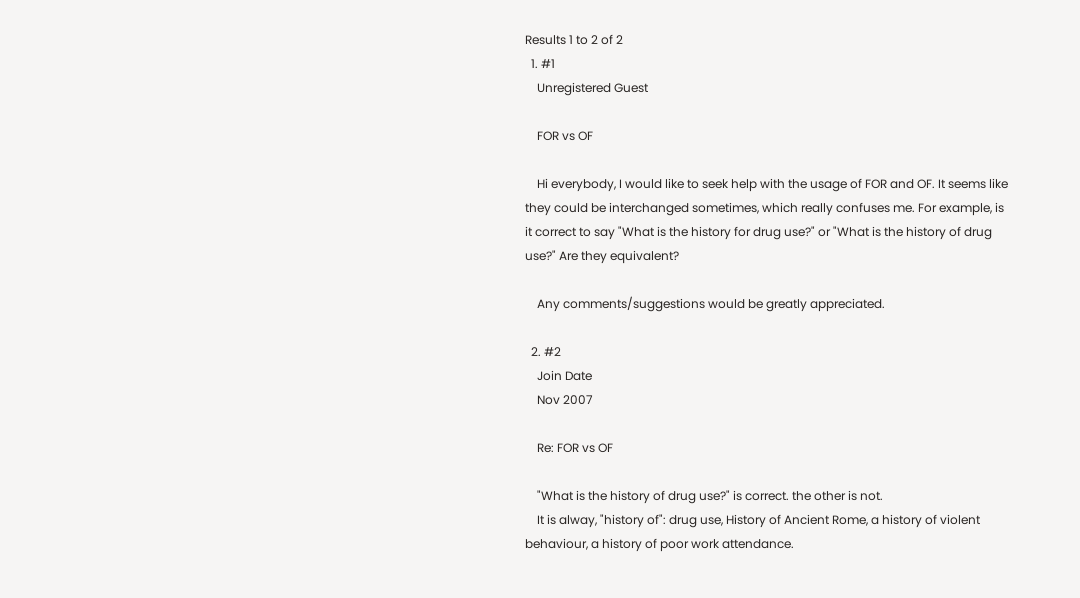Results 1 to 2 of 2
  1. #1
    Unregistered Guest

    FOR vs OF

    Hi everybody, I would like to seek help with the usage of FOR and OF. It seems like they could be interchanged sometimes, which really confuses me. For example, is it correct to say "What is the history for drug use?" or "What is the history of drug use?" Are they equivalent?

    Any comments/suggestions would be greatly appreciated.

  2. #2
    Join Date
    Nov 2007

    Re: FOR vs OF

    "What is the history of drug use?" is correct. the other is not.
    It is alway, "history of": drug use, History of Ancient Rome, a history of violent behaviour, a history of poor work attendance.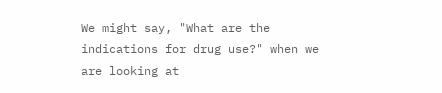We might say, "What are the indications for drug use?" when we are looking at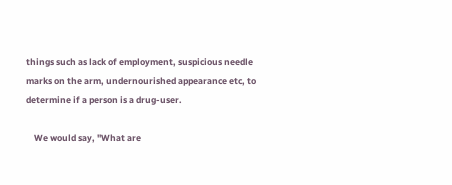things such as lack of employment, suspicious needle marks on the arm, undernourished appearance etc, to determine if a person is a drug-user.

    We would say, "What are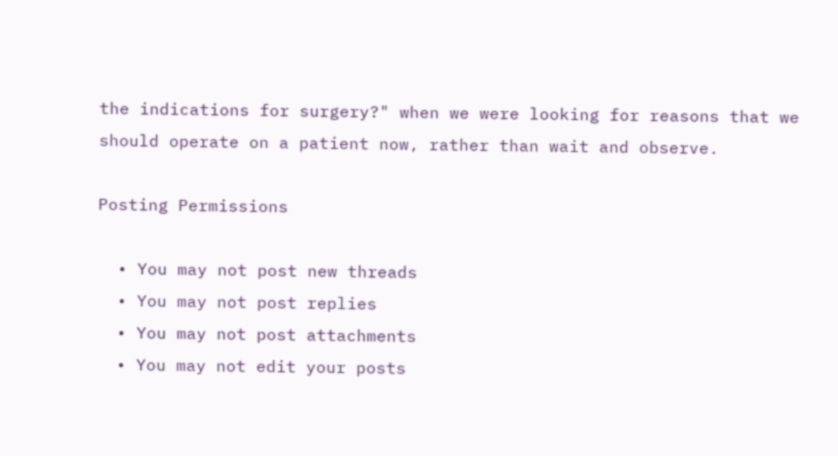the indications for surgery?" when we were looking for reasons that we should operate on a patient now, rather than wait and observe.

Posting Permissions

  • You may not post new threads
  • You may not post replies
  • You may not post attachments
  • You may not edit your posts